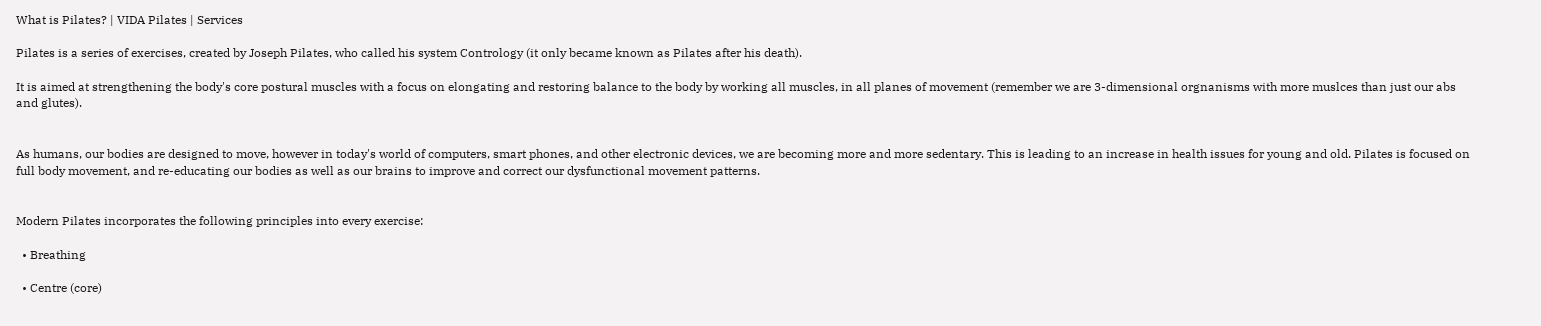What is Pilates? | VIDA Pilates | Services

Pilates is a series of exercises, created by Joseph Pilates, who called his system Contrology (it only became known as Pilates after his death).

It is aimed at strengthening the body's core postural muscles with a focus on elongating and restoring balance to the body by working all muscles, in all planes of movement (remember we are 3-dimensional orgnanisms with more muslces than just our abs and glutes).


As humans, our bodies are designed to move, however in today's world of computers, smart phones, and other electronic devices, we are becoming more and more sedentary. This is leading to an increase in health issues for young and old. Pilates is focused on full body movement, and re-educating our bodies as well as our brains to improve and correct our dysfunctional movement patterns.


Modern Pilates incorporates the following principles into every exercise:

  • Breathing

  • Centre (core)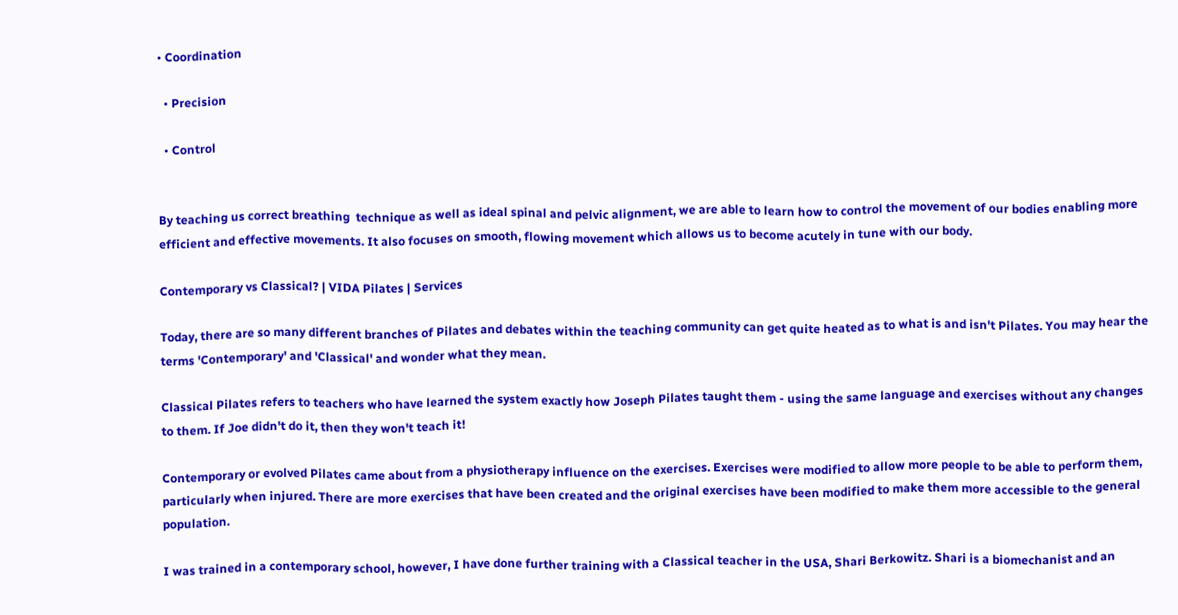• Coordination

  • Precision

  • Control


By teaching us correct breathing  technique as well as ideal spinal and pelvic alignment, we are able to learn how to control the movement of our bodies enabling more efficient and effective movements. It also focuses on smooth, flowing movement which allows us to become acutely in tune with our body.

Contemporary vs Classical? | VIDA Pilates | Services

Today, there are so many different branches of Pilates and debates within the teaching community can get quite heated as to what is and isn't Pilates. You may hear the terms 'Contemporary' and 'Classical' and wonder what they mean.

Classical Pilates refers to teachers who have learned the system exactly how Joseph Pilates taught them - using the same language and exercises without any changes to them. If Joe didn't do it, then they won't teach it!

Contemporary or evolved Pilates came about from a physiotherapy influence on the exercises. Exercises were modified to allow more people to be able to perform them, particularly when injured. There are more exercises that have been created and the original exercises have been modified to make them more accessible to the general population.

I was trained in a contemporary school, however, I have done further training with a Classical teacher in the USA, Shari Berkowitz. Shari is a biomechanist and an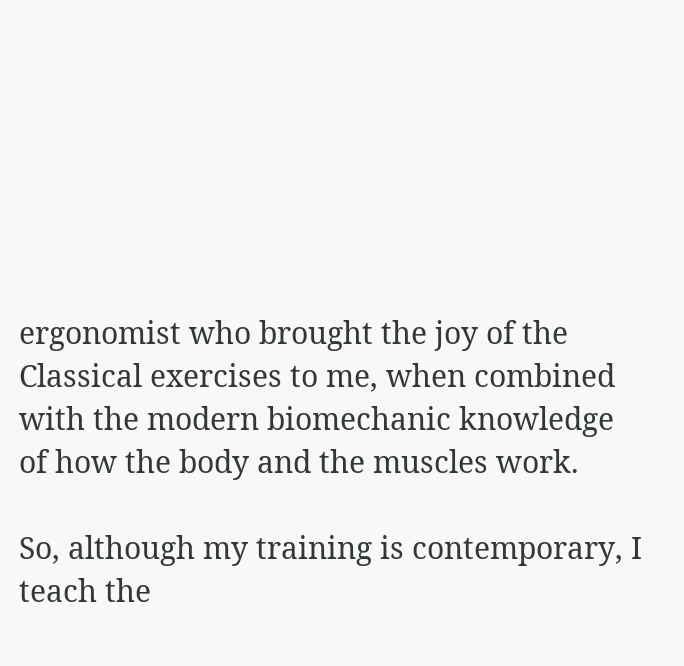ergonomist who brought the joy of the Classical exercises to me, when combined with the modern biomechanic knowledge of how the body and the muscles work.

So, although my training is contemporary, I teach the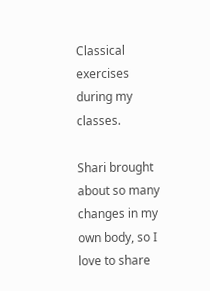Classical exercises during my classes.

Shari brought about so many changes in my own body, so I love to share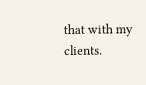that with my clients.